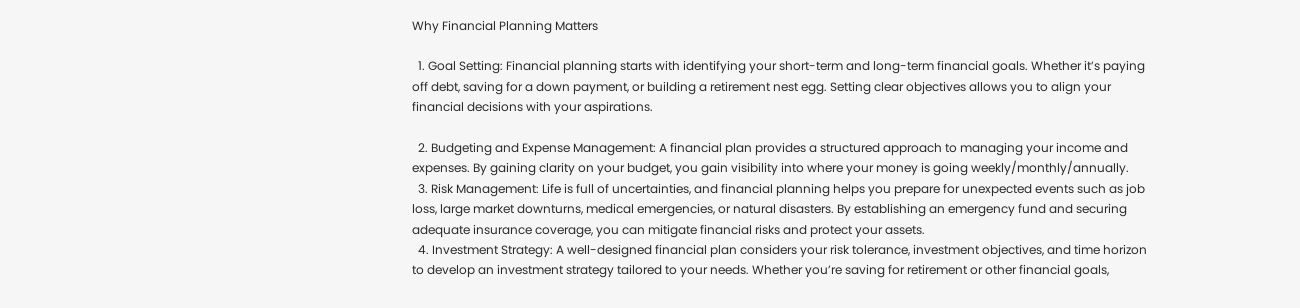Why Financial Planning Matters

  1. Goal Setting: Financial planning starts with identifying your short-term and long-term financial goals. Whether it’s paying off debt, saving for a down payment, or building a retirement nest egg. Setting clear objectives allows you to align your financial decisions with your aspirations.

  2. Budgeting and Expense Management: A financial plan provides a structured approach to managing your income and expenses. By gaining clarity on your budget, you gain visibility into where your money is going weekly/monthly/annually.
  3. Risk Management: Life is full of uncertainties, and financial planning helps you prepare for unexpected events such as job loss, large market downturns, medical emergencies, or natural disasters. By establishing an emergency fund and securing adequate insurance coverage, you can mitigate financial risks and protect your assets.
  4. Investment Strategy: A well-designed financial plan considers your risk tolerance, investment objectives, and time horizon to develop an investment strategy tailored to your needs. Whether you’re saving for retirement or other financial goals,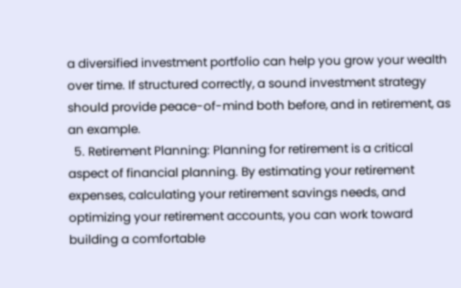a diversified investment portfolio can help you grow your wealth over time. If structured correctly, a sound investment strategy should provide peace-of-mind both before, and in retirement, as an example.
  5. Retirement Planning: Planning for retirement is a critical aspect of financial planning. By estimating your retirement expenses, calculating your retirement savings needs, and optimizing your retirement accounts, you can work toward building a comfortable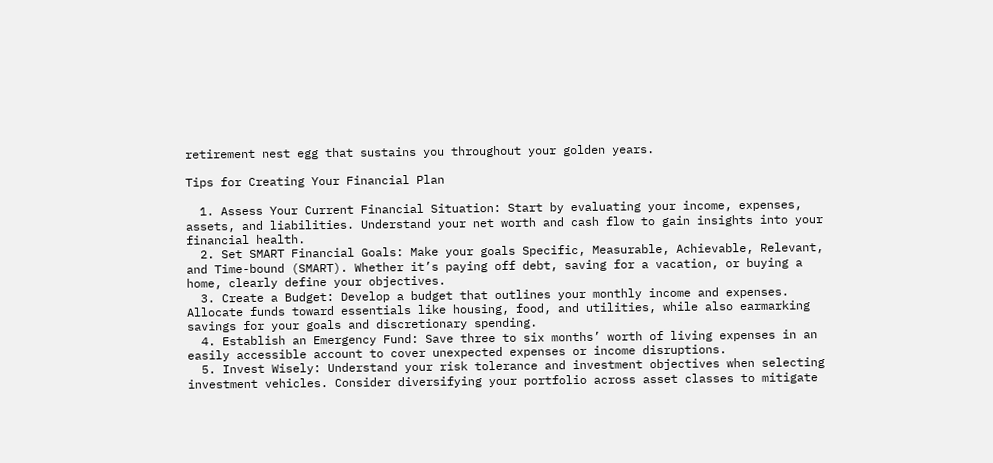retirement nest egg that sustains you throughout your golden years.

Tips for Creating Your Financial Plan

  1. Assess Your Current Financial Situation: Start by evaluating your income, expenses, assets, and liabilities. Understand your net worth and cash flow to gain insights into your financial health.
  2. Set SMART Financial Goals: Make your goals Specific, Measurable, Achievable, Relevant, and Time-bound (SMART). Whether it’s paying off debt, saving for a vacation, or buying a home, clearly define your objectives.
  3. Create a Budget: Develop a budget that outlines your monthly income and expenses. Allocate funds toward essentials like housing, food, and utilities, while also earmarking savings for your goals and discretionary spending.
  4. Establish an Emergency Fund: Save three to six months’ worth of living expenses in an easily accessible account to cover unexpected expenses or income disruptions.
  5. Invest Wisely: Understand your risk tolerance and investment objectives when selecting investment vehicles. Consider diversifying your portfolio across asset classes to mitigate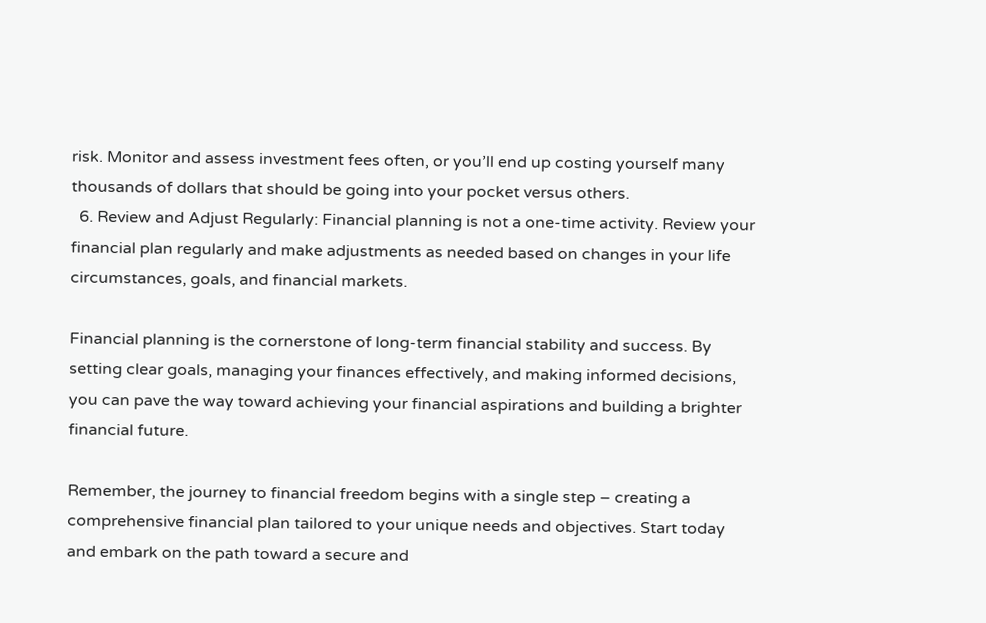risk. Monitor and assess investment fees often, or you’ll end up costing yourself many thousands of dollars that should be going into your pocket versus others.
  6. Review and Adjust Regularly: Financial planning is not a one-time activity. Review your financial plan regularly and make adjustments as needed based on changes in your life circumstances, goals, and financial markets.

Financial planning is the cornerstone of long-term financial stability and success. By setting clear goals, managing your finances effectively, and making informed decisions, you can pave the way toward achieving your financial aspirations and building a brighter financial future.

Remember, the journey to financial freedom begins with a single step – creating a comprehensive financial plan tailored to your unique needs and objectives. Start today and embark on the path toward a secure and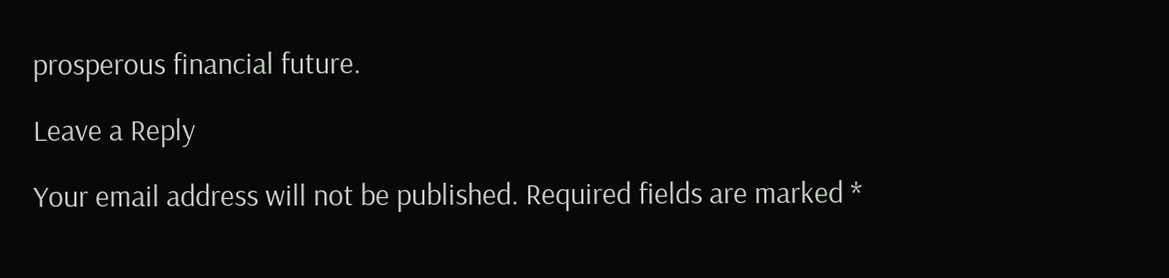prosperous financial future.

Leave a Reply

Your email address will not be published. Required fields are marked *